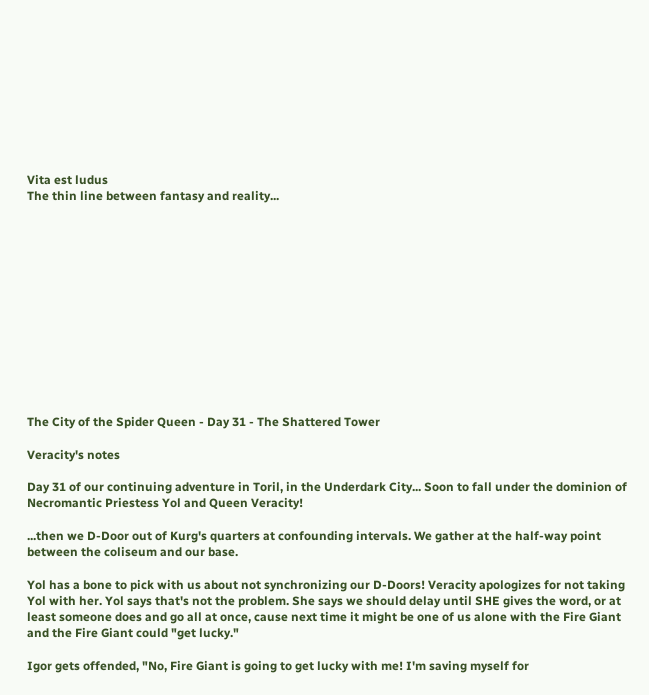Vita est ludus
The thin line between fantasy and reality...













The City of the Spider Queen - Day 31 - The Shattered Tower

Veracity's notes

Day 31 of our continuing adventure in Toril, in the Underdark City... Soon to fall under the dominion of Necromantic Priestess Yol and Queen Veracity!

...then we D-Door out of Kurg's quarters at confounding intervals. We gather at the half-way point between the coliseum and our base.

Yol has a bone to pick with us about not synchronizing our D-Doors! Veracity apologizes for not taking Yol with her. Yol says that's not the problem. She says we should delay until SHE gives the word, or at least someone does and go all at once, cause next time it might be one of us alone with the Fire Giant and the Fire Giant could "get lucky."

Igor gets offended, "No, Fire Giant is going to get lucky with me! I'm saving myself for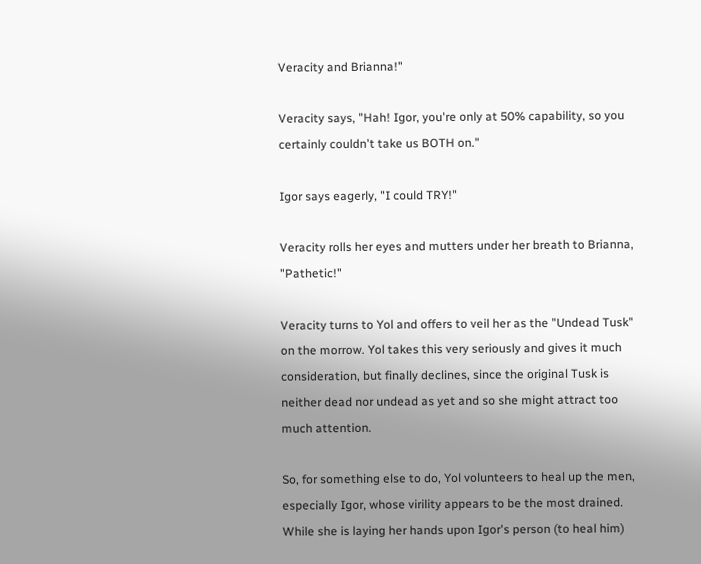Veracity and Brianna!"

Veracity says, "Hah! Igor, you're only at 50% capability, so you certainly couldn't take us BOTH on."

Igor says eagerly, "I could TRY!"

Veracity rolls her eyes and mutters under her breath to Brianna, "Pathetic!"

Veracity turns to Yol and offers to veil her as the "Undead Tusk" on the morrow. Yol takes this very seriously and gives it much consideration, but finally declines, since the original Tusk is neither dead nor undead as yet and so she might attract too much attention.

So, for something else to do, Yol volunteers to heal up the men, especially Igor, whose virility appears to be the most drained. While she is laying her hands upon Igor's person (to heal him)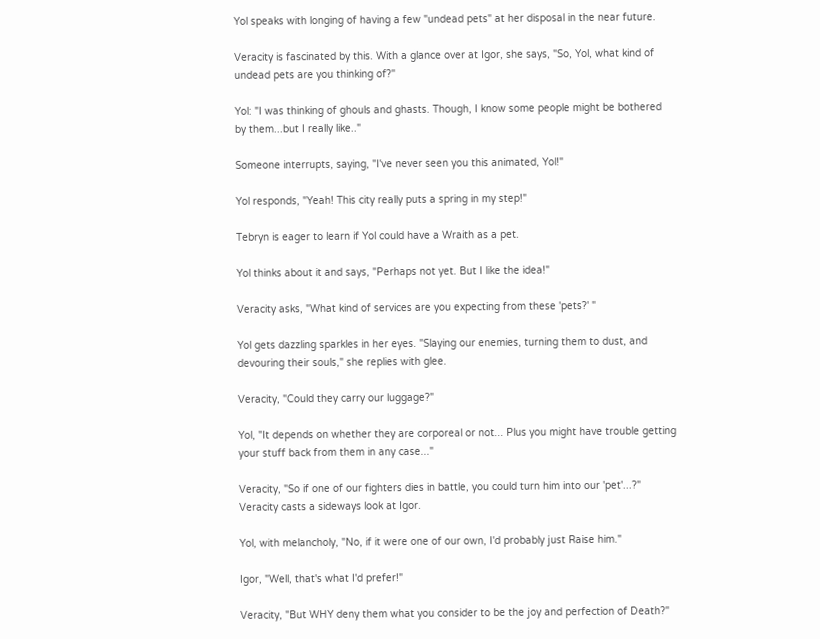Yol speaks with longing of having a few "undead pets" at her disposal in the near future.

Veracity is fascinated by this. With a glance over at Igor, she says, "So, Yol, what kind of undead pets are you thinking of?"

Yol: "I was thinking of ghouls and ghasts. Though, I know some people might be bothered by them...but I really like.."

Someone interrupts, saying, "I've never seen you this animated, Yol!"

Yol responds, "Yeah! This city really puts a spring in my step!"

Tebryn is eager to learn if Yol could have a Wraith as a pet.

Yol thinks about it and says, "Perhaps not yet. But I like the idea!"

Veracity asks, "What kind of services are you expecting from these 'pets?' "

Yol gets dazzling sparkles in her eyes. "Slaying our enemies, turning them to dust, and devouring their souls," she replies with glee.

Veracity, "Could they carry our luggage?"

Yol, "It depends on whether they are corporeal or not... Plus you might have trouble getting your stuff back from them in any case..."

Veracity, "So if one of our fighters dies in battle, you could turn him into our 'pet'...?" Veracity casts a sideways look at Igor.

Yol, with melancholy, "No, if it were one of our own, I'd probably just Raise him."

Igor, "Well, that's what I'd prefer!"

Veracity, "But WHY deny them what you consider to be the joy and perfection of Death?"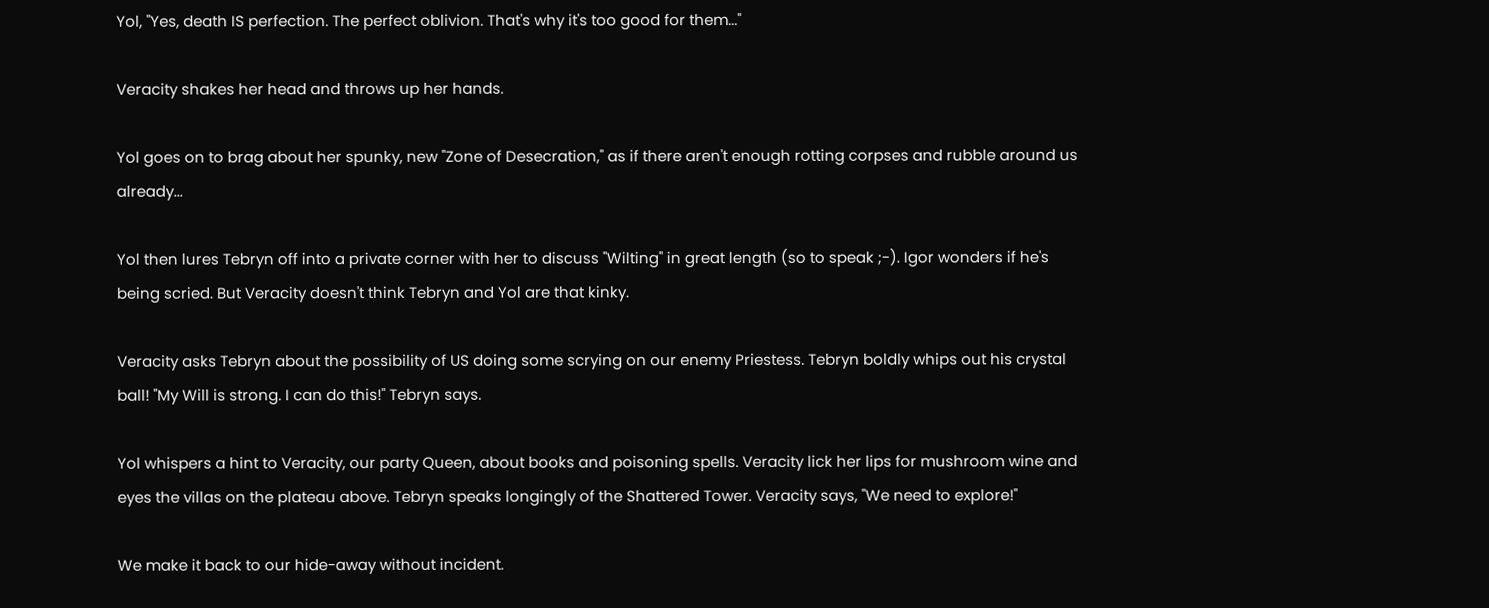Yol, "Yes, death IS perfection. The perfect oblivion. That's why it's too good for them..."

Veracity shakes her head and throws up her hands.

Yol goes on to brag about her spunky, new "Zone of Desecration," as if there aren't enough rotting corpses and rubble around us already...

Yol then lures Tebryn off into a private corner with her to discuss "Wilting" in great length (so to speak ;-). Igor wonders if he's being scried. But Veracity doesn't think Tebryn and Yol are that kinky.

Veracity asks Tebryn about the possibility of US doing some scrying on our enemy Priestess. Tebryn boldly whips out his crystal ball! "My Will is strong. I can do this!" Tebryn says.

Yol whispers a hint to Veracity, our party Queen, about books and poisoning spells. Veracity lick her lips for mushroom wine and eyes the villas on the plateau above. Tebryn speaks longingly of the Shattered Tower. Veracity says, "We need to explore!"

We make it back to our hide-away without incident.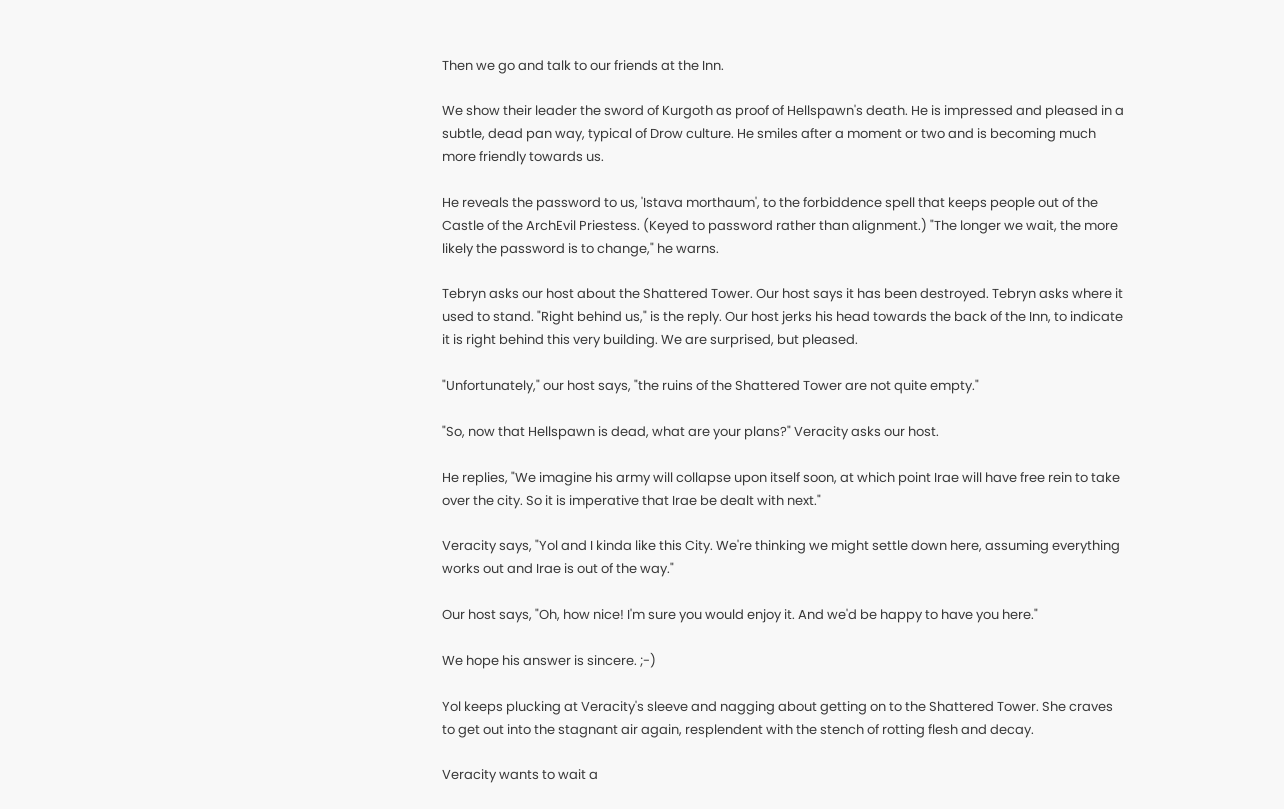Then we go and talk to our friends at the Inn.

We show their leader the sword of Kurgoth as proof of Hellspawn's death. He is impressed and pleased in a subtle, dead pan way, typical of Drow culture. He smiles after a moment or two and is becoming much more friendly towards us.

He reveals the password to us, 'Istava morthaum', to the forbiddence spell that keeps people out of the Castle of the ArchEvil Priestess. (Keyed to password rather than alignment.) "The longer we wait, the more likely the password is to change," he warns.

Tebryn asks our host about the Shattered Tower. Our host says it has been destroyed. Tebryn asks where it used to stand. "Right behind us," is the reply. Our host jerks his head towards the back of the Inn, to indicate it is right behind this very building. We are surprised, but pleased.

"Unfortunately," our host says, "the ruins of the Shattered Tower are not quite empty."

"So, now that Hellspawn is dead, what are your plans?" Veracity asks our host.

He replies, "We imagine his army will collapse upon itself soon, at which point Irae will have free rein to take over the city. So it is imperative that Irae be dealt with next."

Veracity says, "Yol and I kinda like this City. We're thinking we might settle down here, assuming everything works out and Irae is out of the way."

Our host says, "Oh, how nice! I'm sure you would enjoy it. And we'd be happy to have you here."

We hope his answer is sincere. ;-)

Yol keeps plucking at Veracity's sleeve and nagging about getting on to the Shattered Tower. She craves to get out into the stagnant air again, resplendent with the stench of rotting flesh and decay.

Veracity wants to wait a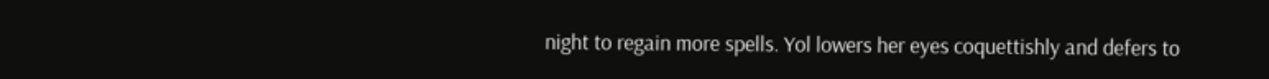night to regain more spells. Yol lowers her eyes coquettishly and defers to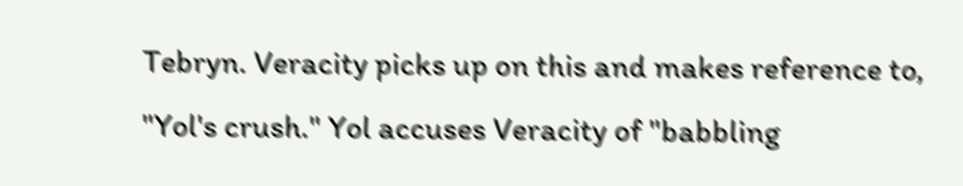Tebryn. Veracity picks up on this and makes reference to, "Yol's crush." Yol accuses Veracity of "babbling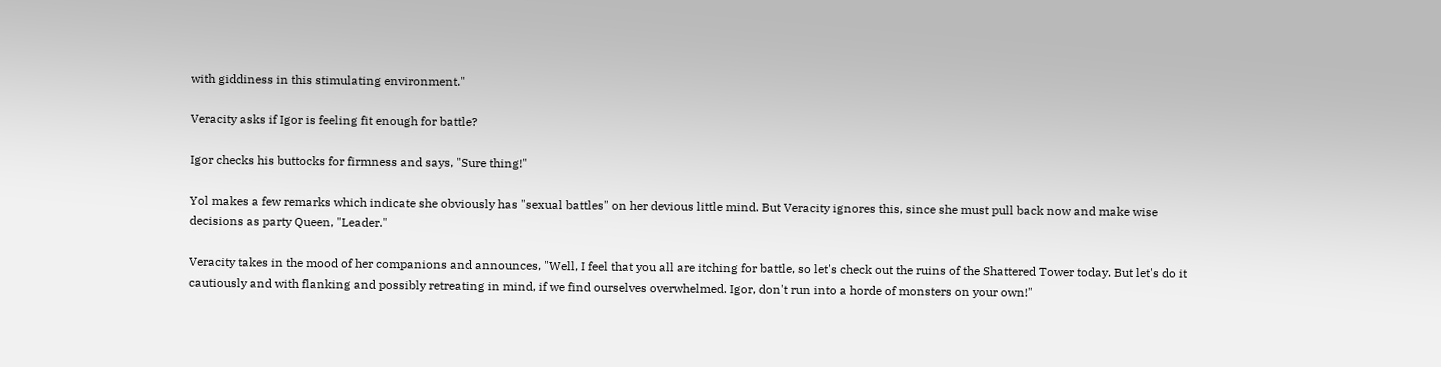with giddiness in this stimulating environment."

Veracity asks if Igor is feeling fit enough for battle?

Igor checks his buttocks for firmness and says, "Sure thing!"

Yol makes a few remarks which indicate she obviously has "sexual battles" on her devious little mind. But Veracity ignores this, since she must pull back now and make wise decisions as party Queen, "Leader."

Veracity takes in the mood of her companions and announces, "Well, I feel that you all are itching for battle, so let's check out the ruins of the Shattered Tower today. But let's do it cautiously and with flanking and possibly retreating in mind, if we find ourselves overwhelmed. Igor, don't run into a horde of monsters on your own!"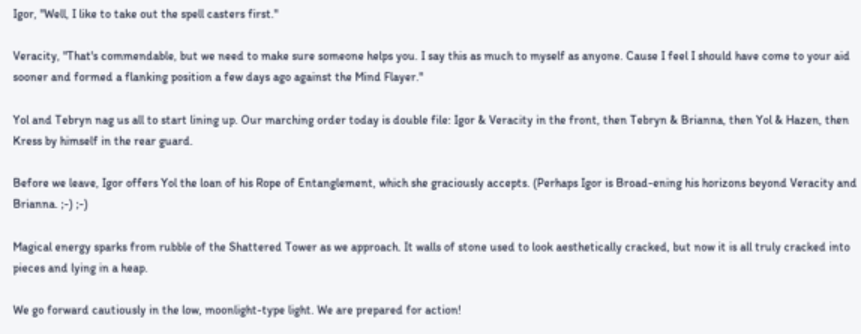Igor, "Well, I like to take out the spell casters first."

Veracity, "That's commendable, but we need to make sure someone helps you. I say this as much to myself as anyone. Cause I feel I should have come to your aid sooner and formed a flanking position a few days ago against the Mind Flayer."

Yol and Tebryn nag us all to start lining up. Our marching order today is double file: Igor & Veracity in the front, then Tebryn & Brianna, then Yol & Hazen, then Kress by himself in the rear guard.

Before we leave, Igor offers Yol the loan of his Rope of Entanglement, which she graciously accepts. (Perhaps Igor is Broad-ening his horizons beyond Veracity and Brianna. ;-) ;-)

Magical energy sparks from rubble of the Shattered Tower as we approach. It walls of stone used to look aesthetically cracked, but now it is all truly cracked into pieces and lying in a heap.

We go forward cautiously in the low, moonlight-type light. We are prepared for action!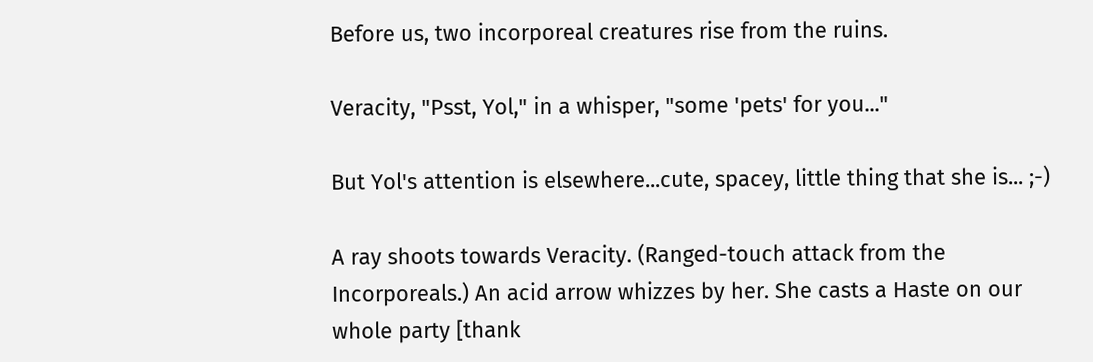Before us, two incorporeal creatures rise from the ruins.

Veracity, "Psst, Yol," in a whisper, "some 'pets' for you..."

But Yol's attention is elsewhere...cute, spacey, little thing that she is... ;-)

A ray shoots towards Veracity. (Ranged-touch attack from the Incorporeals.) An acid arrow whizzes by her. She casts a Haste on our whole party [thank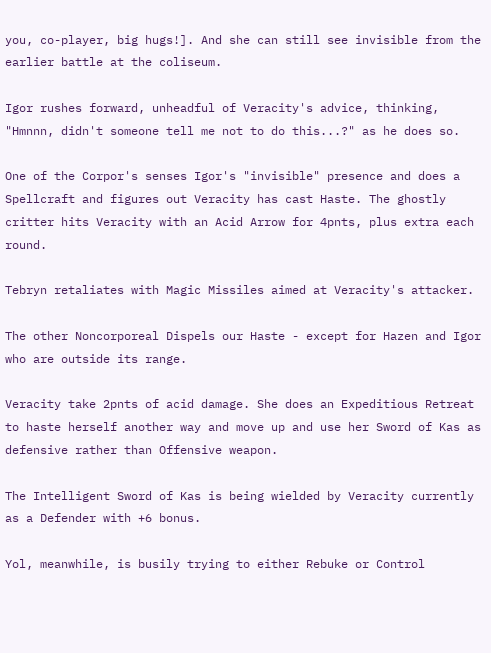you, co-player, big hugs!]. And she can still see invisible from the earlier battle at the coliseum.

Igor rushes forward, unheadful of Veracity's advice, thinking, "Hmnnn, didn't someone tell me not to do this...?" as he does so.

One of the Corpor's senses Igor's "invisible" presence and does a Spellcraft and figures out Veracity has cast Haste. The ghostly critter hits Veracity with an Acid Arrow for 4pnts, plus extra each round.

Tebryn retaliates with Magic Missiles aimed at Veracity's attacker.

The other Noncorporeal Dispels our Haste - except for Hazen and Igor who are outside its range.

Veracity take 2pnts of acid damage. She does an Expeditious Retreat to haste herself another way and move up and use her Sword of Kas as defensive rather than Offensive weapon.

The Intelligent Sword of Kas is being wielded by Veracity currently as a Defender with +6 bonus.

Yol, meanwhile, is busily trying to either Rebuke or Control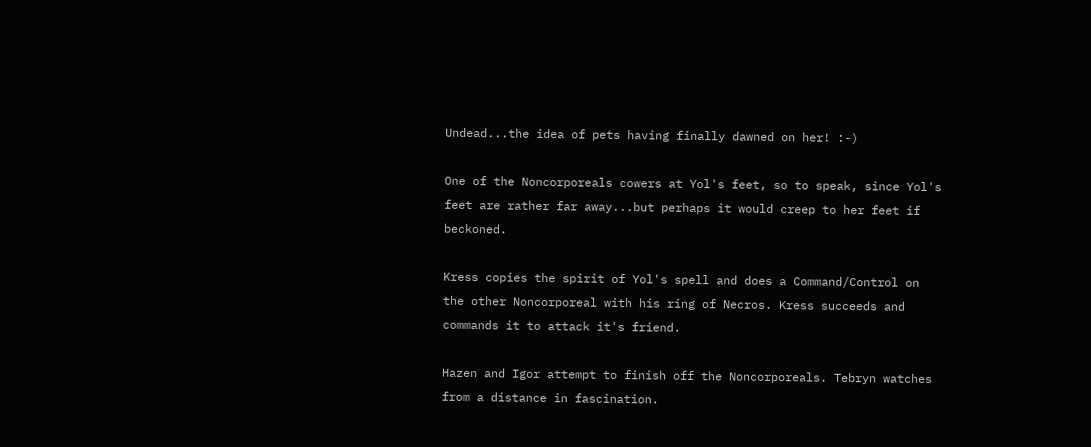Undead...the idea of pets having finally dawned on her! :-)

One of the Noncorporeals cowers at Yol's feet, so to speak, since Yol's feet are rather far away...but perhaps it would creep to her feet if beckoned.

Kress copies the spirit of Yol's spell and does a Command/Control on the other Noncorporeal with his ring of Necros. Kress succeeds and commands it to attack it's friend.

Hazen and Igor attempt to finish off the Noncorporeals. Tebryn watches from a distance in fascination.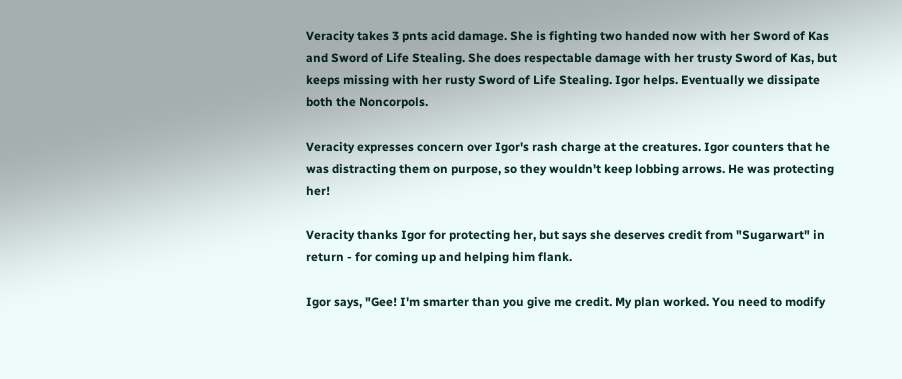Veracity takes 3 pnts acid damage. She is fighting two handed now with her Sword of Kas and Sword of Life Stealing. She does respectable damage with her trusty Sword of Kas, but keeps missing with her rusty Sword of Life Stealing. Igor helps. Eventually we dissipate both the Noncorpols.

Veracity expresses concern over Igor's rash charge at the creatures. Igor counters that he was distracting them on purpose, so they wouldn't keep lobbing arrows. He was protecting her!

Veracity thanks Igor for protecting her, but says she deserves credit from "Sugarwart" in return - for coming up and helping him flank.

Igor says, "Gee! I'm smarter than you give me credit. My plan worked. You need to modify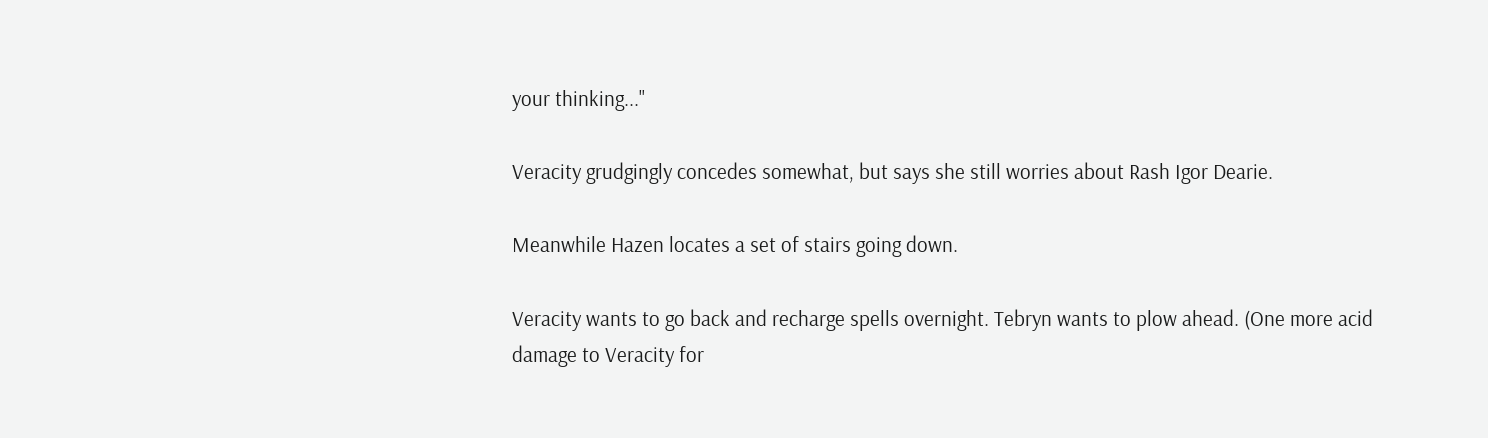your thinking..."

Veracity grudgingly concedes somewhat, but says she still worries about Rash Igor Dearie.

Meanwhile Hazen locates a set of stairs going down.

Veracity wants to go back and recharge spells overnight. Tebryn wants to plow ahead. (One more acid damage to Veracity for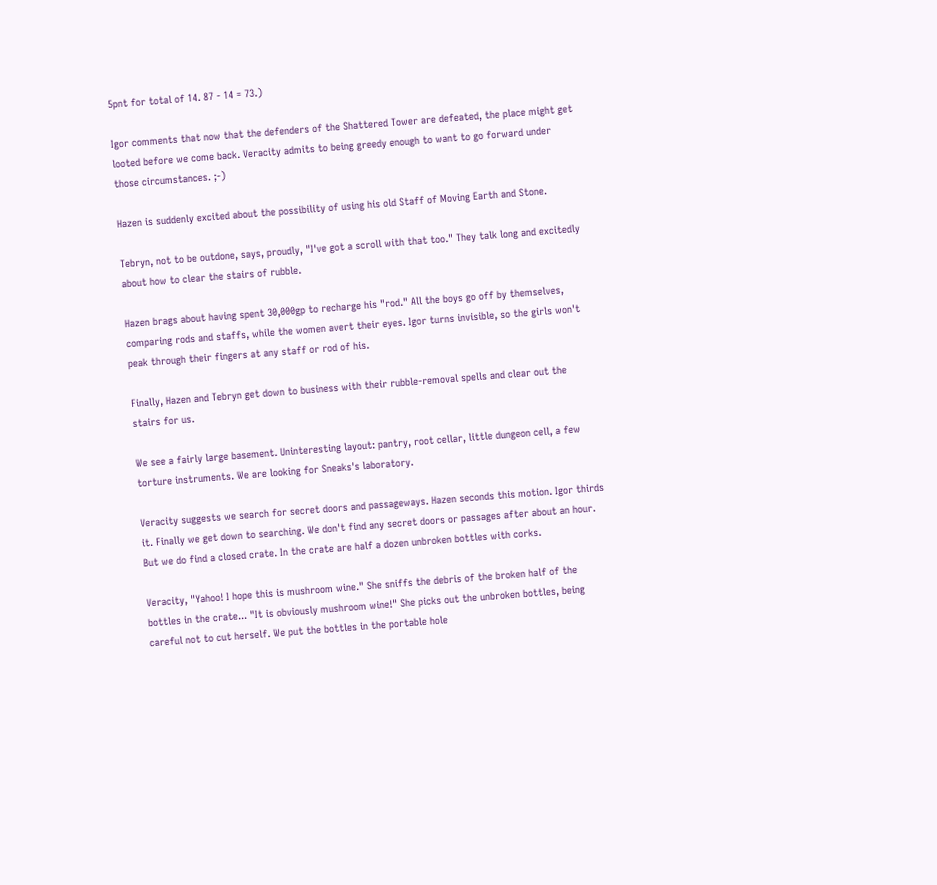5pnt for total of 14. 87 - 14 = 73.)

Igor comments that now that the defenders of the Shattered Tower are defeated, the place might get looted before we come back. Veracity admits to being greedy enough to want to go forward under those circumstances. ;-)

Hazen is suddenly excited about the possibility of using his old Staff of Moving Earth and Stone.

Tebryn, not to be outdone, says, proudly, "I've got a scroll with that too." They talk long and excitedly about how to clear the stairs of rubble.

Hazen brags about having spent 30,000gp to recharge his "rod." All the boys go off by themselves, comparing rods and staffs, while the women avert their eyes. Igor turns invisible, so the girls won't peak through their fingers at any staff or rod of his.

Finally, Hazen and Tebryn get down to business with their rubble-removal spells and clear out the stairs for us.

We see a fairly large basement. Uninteresting layout: pantry, root cellar, little dungeon cell, a few torture instruments. We are looking for Sneaks's laboratory.

Veracity suggests we search for secret doors and passageways. Hazen seconds this motion. Igor thirds it. Finally we get down to searching. We don't find any secret doors or passages after about an hour. But we do find a closed crate. In the crate are half a dozen unbroken bottles with corks.

Veracity, "Yahoo! I hope this is mushroom wine." She sniffs the debris of the broken half of the bottles in the crate... "It is obviously mushroom wine!" She picks out the unbroken bottles, being careful not to cut herself. We put the bottles in the portable hole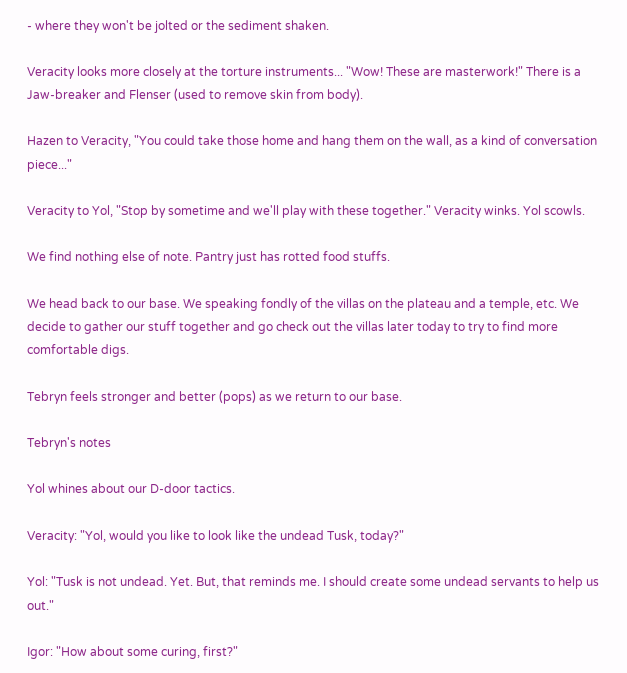- where they won't be jolted or the sediment shaken.

Veracity looks more closely at the torture instruments... "Wow! These are masterwork!" There is a Jaw-breaker and Flenser (used to remove skin from body).

Hazen to Veracity, "You could take those home and hang them on the wall, as a kind of conversation piece..."

Veracity to Yol, "Stop by sometime and we'll play with these together." Veracity winks. Yol scowls.

We find nothing else of note. Pantry just has rotted food stuffs.

We head back to our base. We speaking fondly of the villas on the plateau and a temple, etc. We decide to gather our stuff together and go check out the villas later today to try to find more comfortable digs.

Tebryn feels stronger and better (pops) as we return to our base.

Tebryn's notes

Yol whines about our D-door tactics.

Veracity: "Yol, would you like to look like the undead Tusk, today?"

Yol: "Tusk is not undead. Yet. But, that reminds me. I should create some undead servants to help us out."

Igor: "How about some curing, first?"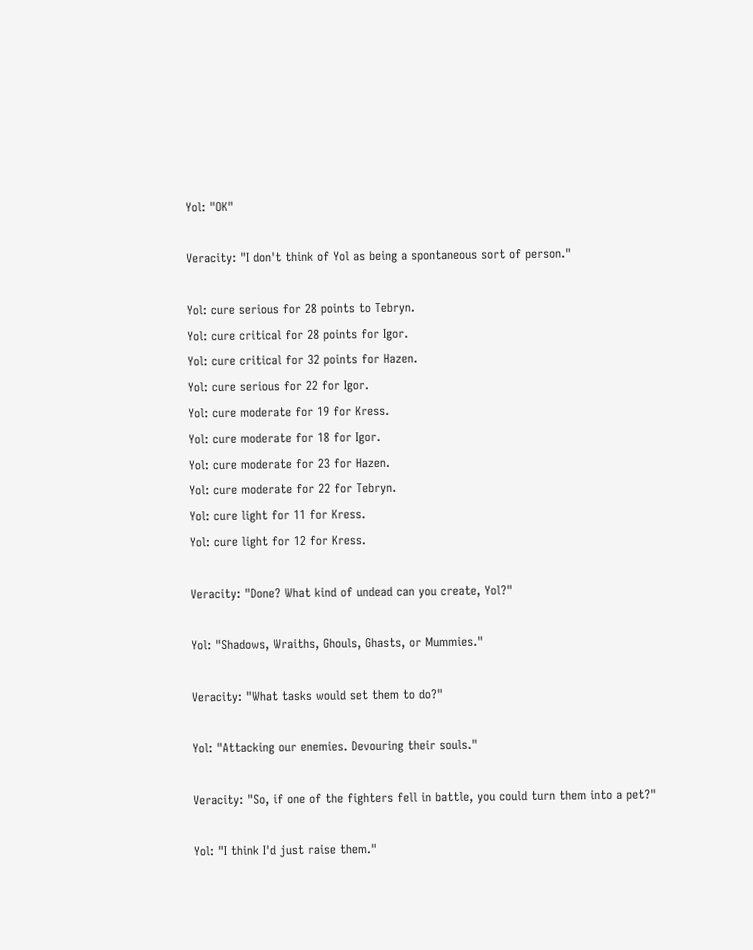Yol: "OK"

Veracity: "I don't think of Yol as being a spontaneous sort of person."

Yol: cure serious for 28 points to Tebryn.
Yol: cure critical for 28 points for Igor.
Yol: cure critical for 32 points for Hazen.
Yol: cure serious for 22 for Igor.
Yol: cure moderate for 19 for Kress.
Yol: cure moderate for 18 for Igor.
Yol: cure moderate for 23 for Hazen.
Yol: cure moderate for 22 for Tebryn.
Yol: cure light for 11 for Kress.
Yol: cure light for 12 for Kress.

Veracity: "Done? What kind of undead can you create, Yol?"

Yol: "Shadows, Wraiths, Ghouls, Ghasts, or Mummies."

Veracity: "What tasks would set them to do?"

Yol: "Attacking our enemies. Devouring their souls."

Veracity: "So, if one of the fighters fell in battle, you could turn them into a pet?"

Yol: "I think I'd just raise them."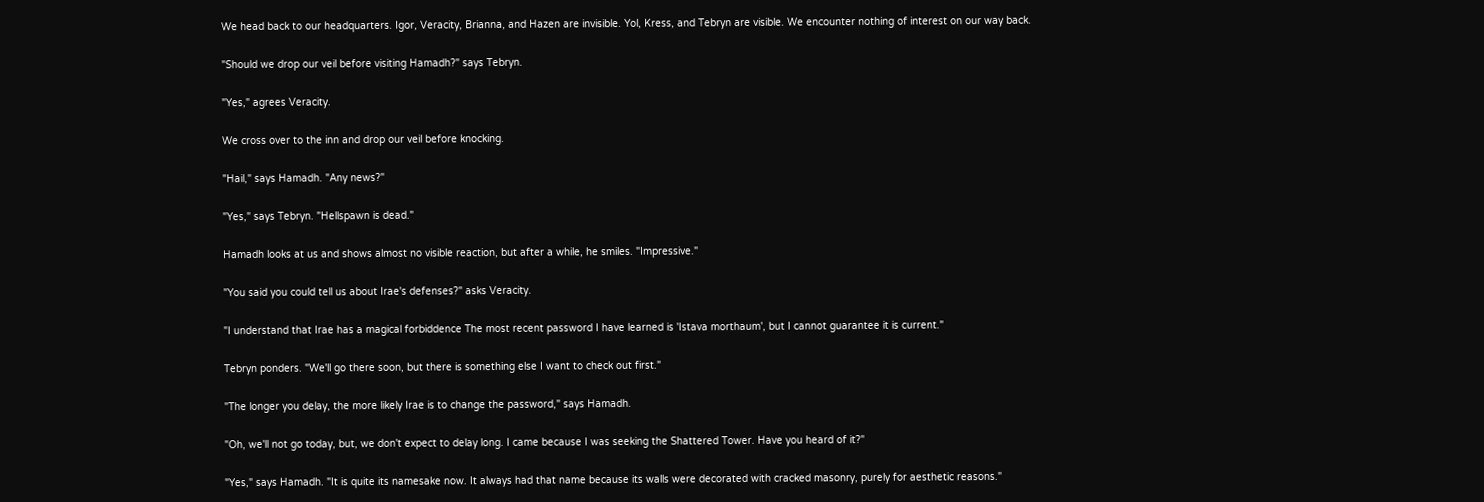We head back to our headquarters. Igor, Veracity, Brianna, and Hazen are invisible. Yol, Kress, and Tebryn are visible. We encounter nothing of interest on our way back.

"Should we drop our veil before visiting Hamadh?" says Tebryn.

"Yes," agrees Veracity.

We cross over to the inn and drop our veil before knocking.

"Hail," says Hamadh. "Any news?"

"Yes," says Tebryn. "Hellspawn is dead."

Hamadh looks at us and shows almost no visible reaction, but after a while, he smiles. "Impressive."

"You said you could tell us about Irae's defenses?" asks Veracity.

"I understand that Irae has a magical forbiddence The most recent password I have learned is 'Istava morthaum', but I cannot guarantee it is current."

Tebryn ponders. "We'll go there soon, but there is something else I want to check out first."

"The longer you delay, the more likely Irae is to change the password," says Hamadh.

"Oh, we'll not go today, but, we don't expect to delay long. I came because I was seeking the Shattered Tower. Have you heard of it?"

"Yes," says Hamadh. "It is quite its namesake now. It always had that name because its walls were decorated with cracked masonry, purely for aesthetic reasons."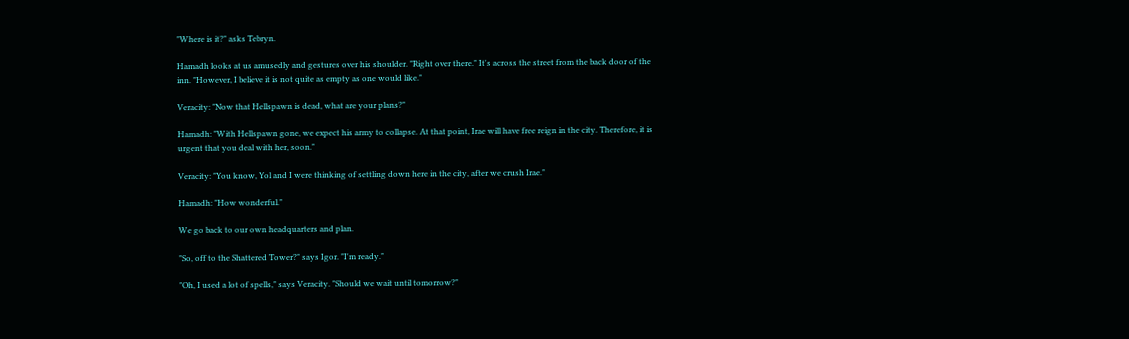"Where is it?" asks Tebryn.

Hamadh looks at us amusedly and gestures over his shoulder. "Right over there." It's across the street from the back door of the inn. "However, I believe it is not quite as empty as one would like."

Veracity: "Now that Hellspawn is dead, what are your plans?"

Hamadh: "With Hellspawn gone, we expect his army to collapse. At that point, Irae will have free reign in the city. Therefore, it is urgent that you deal with her, soon."

Veracity: "You know, Yol and I were thinking of settling down here in the city, after we crush Irae."

Hamadh: "How wonderful."

We go back to our own headquarters and plan.

"So, off to the Shattered Tower?" says Igor. "I'm ready."

"Oh, I used a lot of spells," says Veracity. "Should we wait until tomorrow?"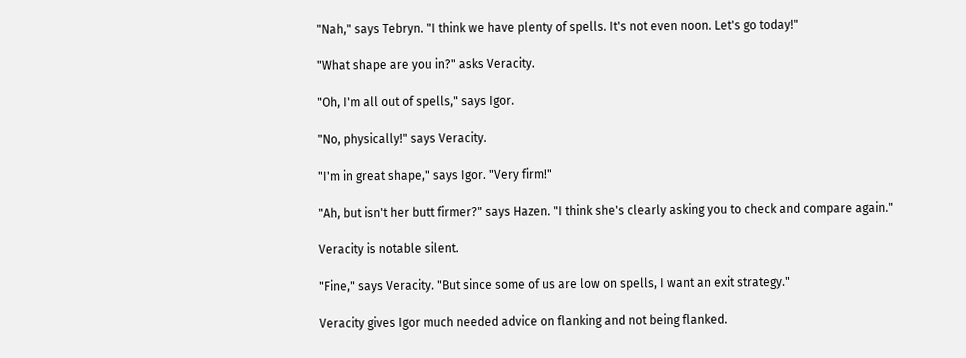"Nah," says Tebryn. "I think we have plenty of spells. It's not even noon. Let's go today!"

"What shape are you in?" asks Veracity.

"Oh, I'm all out of spells," says Igor.

"No, physically!" says Veracity.

"I'm in great shape," says Igor. "Very firm!"

"Ah, but isn't her butt firmer?" says Hazen. "I think she's clearly asking you to check and compare again."

Veracity is notable silent.

"Fine," says Veracity. "But since some of us are low on spells, I want an exit strategy."

Veracity gives Igor much needed advice on flanking and not being flanked.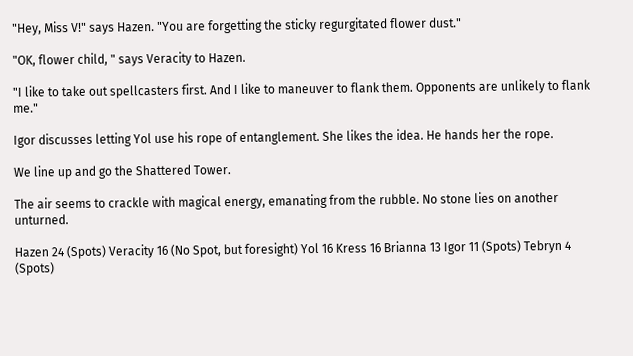"Hey, Miss V!" says Hazen. "You are forgetting the sticky regurgitated flower dust."

"OK, flower child, " says Veracity to Hazen.

"I like to take out spellcasters first. And I like to maneuver to flank them. Opponents are unlikely to flank me."

Igor discusses letting Yol use his rope of entanglement. She likes the idea. He hands her the rope.

We line up and go the Shattered Tower.

The air seems to crackle with magical energy, emanating from the rubble. No stone lies on another unturned.

Hazen 24 (Spots) Veracity 16 (No Spot, but foresight) Yol 16 Kress 16 Brianna 13 Igor 11 (Spots) Tebryn 4 (Spots)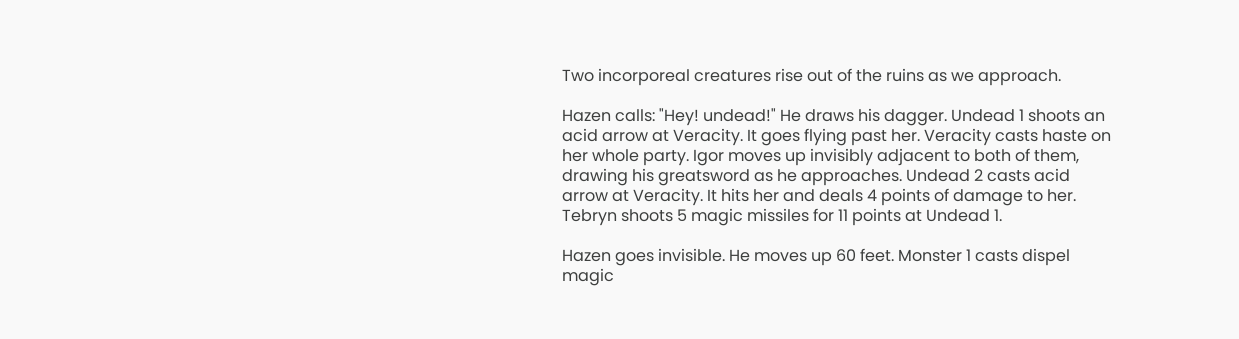Two incorporeal creatures rise out of the ruins as we approach.

Hazen calls: "Hey! undead!" He draws his dagger. Undead 1 shoots an acid arrow at Veracity. It goes flying past her. Veracity casts haste on her whole party. Igor moves up invisibly adjacent to both of them, drawing his greatsword as he approaches. Undead 2 casts acid arrow at Veracity. It hits her and deals 4 points of damage to her. Tebryn shoots 5 magic missiles for 11 points at Undead 1.

Hazen goes invisible. He moves up 60 feet. Monster 1 casts dispel magic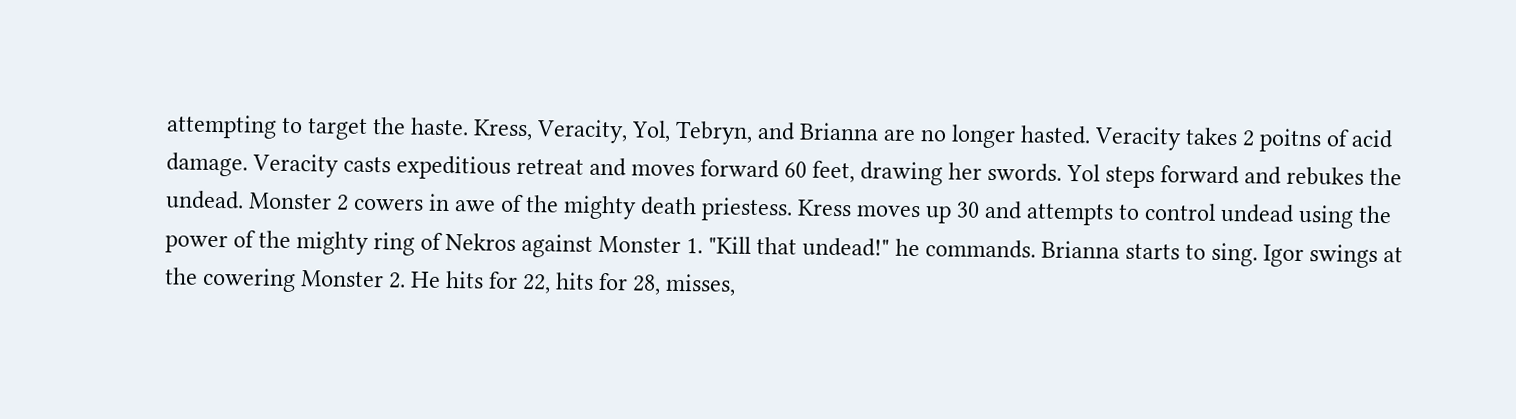attempting to target the haste. Kress, Veracity, Yol, Tebryn, and Brianna are no longer hasted. Veracity takes 2 poitns of acid damage. Veracity casts expeditious retreat and moves forward 60 feet, drawing her swords. Yol steps forward and rebukes the undead. Monster 2 cowers in awe of the mighty death priestess. Kress moves up 30 and attempts to control undead using the power of the mighty ring of Nekros against Monster 1. "Kill that undead!" he commands. Brianna starts to sing. Igor swings at the cowering Monster 2. He hits for 22, hits for 28, misses,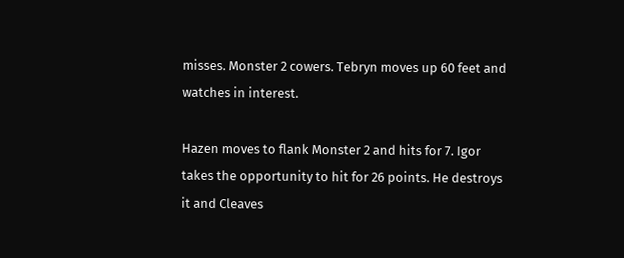misses. Monster 2 cowers. Tebryn moves up 60 feet and watches in interest.

Hazen moves to flank Monster 2 and hits for 7. Igor takes the opportunity to hit for 26 points. He destroys it and Cleaves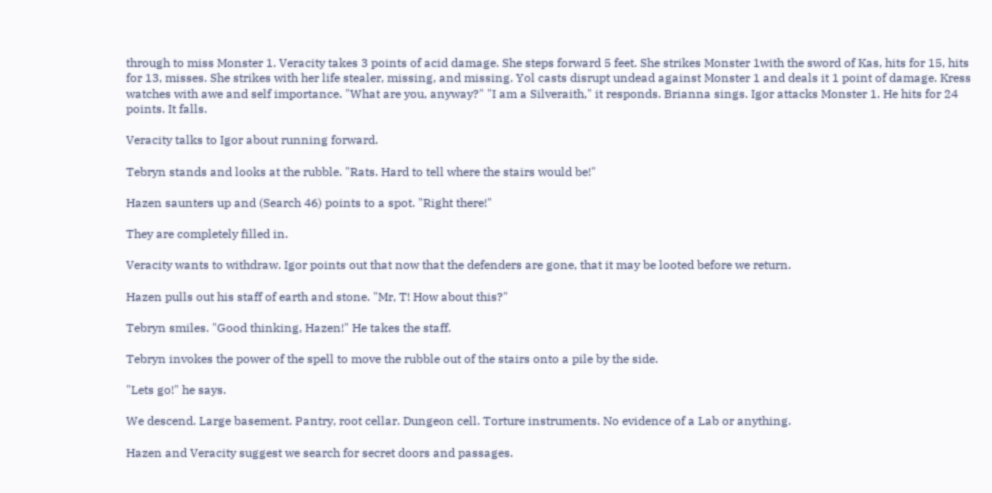through to miss Monster 1. Veracity takes 3 points of acid damage. She steps forward 5 feet. She strikes Monster 1with the sword of Kas, hits for 15, hits for 13, misses. She strikes with her life stealer, missing, and missing. Yol casts disrupt undead against Monster 1 and deals it 1 point of damage. Kress watches with awe and self importance. "What are you, anyway?" "I am a Silveraith," it responds. Brianna sings. Igor attacks Monster 1. He hits for 24 points. It falls.

Veracity talks to Igor about running forward.

Tebryn stands and looks at the rubble. "Rats. Hard to tell where the stairs would be!"

Hazen saunters up and (Search 46) points to a spot. "Right there!"

They are completely filled in.

Veracity wants to withdraw. Igor points out that now that the defenders are gone, that it may be looted before we return.

Hazen pulls out his staff of earth and stone. "Mr, T! How about this?"

Tebryn smiles. "Good thinking, Hazen!" He takes the staff.

Tebryn invokes the power of the spell to move the rubble out of the stairs onto a pile by the side.

"Lets go!" he says.

We descend. Large basement. Pantry, root cellar. Dungeon cell. Torture instruments. No evidence of a Lab or anything.

Hazen and Veracity suggest we search for secret doors and passages.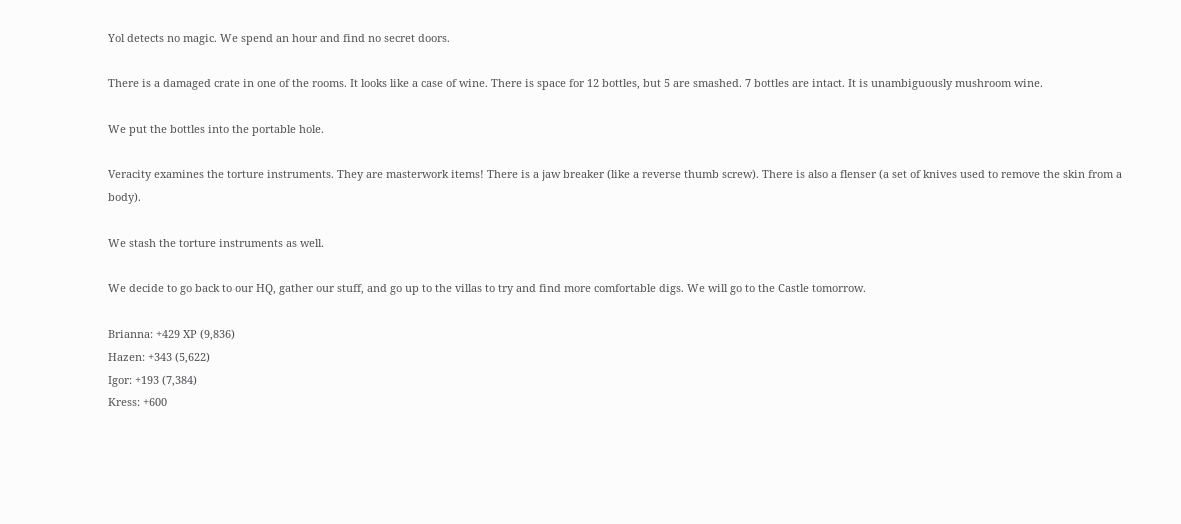Yol detects no magic. We spend an hour and find no secret doors.

There is a damaged crate in one of the rooms. It looks like a case of wine. There is space for 12 bottles, but 5 are smashed. 7 bottles are intact. It is unambiguously mushroom wine.

We put the bottles into the portable hole.

Veracity examines the torture instruments. They are masterwork items! There is a jaw breaker (like a reverse thumb screw). There is also a flenser (a set of knives used to remove the skin from a body).

We stash the torture instruments as well.

We decide to go back to our HQ, gather our stuff, and go up to the villas to try and find more comfortable digs. We will go to the Castle tomorrow.

Brianna: +429 XP (9,836)
Hazen: +343 (5,622)
Igor: +193 (7,384)
Kress: +600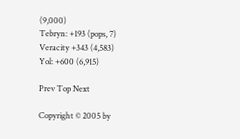(9,000)
Tebryn: +193 (pops, 7)
Veracity +343 (4,583)
Yol: +600 (6,915)

Prev Top Next

Copyright © 2005 by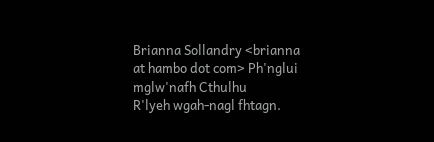Brianna Sollandry <brianna at hambo dot com> Ph'nglui mglw'nafh Cthulhu
R'lyeh wgah-nagl fhtagn.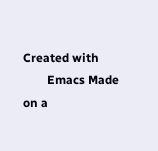Created with
        Emacs Made on a